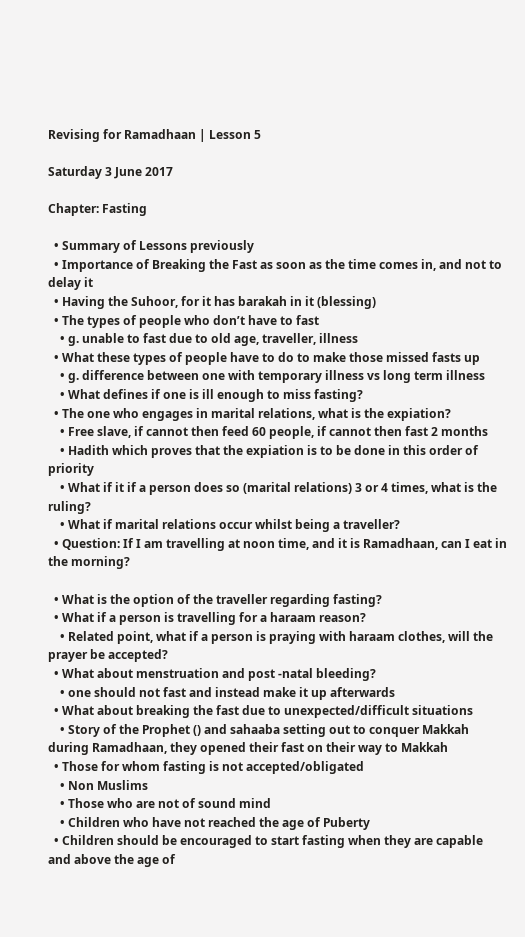Revising for Ramadhaan | Lesson 5

Saturday 3 June 2017

Chapter: Fasting

  • Summary of Lessons previously
  • Importance of Breaking the Fast as soon as the time comes in, and not to delay it
  • Having the Suhoor, for it has barakah in it (blessing)
  • The types of people who don’t have to fast
    • g. unable to fast due to old age, traveller, illness
  • What these types of people have to do to make those missed fasts up
    • g. difference between one with temporary illness vs long term illness
    • What defines if one is ill enough to miss fasting?
  • The one who engages in marital relations, what is the expiation?
    • Free slave, if cannot then feed 60 people, if cannot then fast 2 months
    • Hadith which proves that the expiation is to be done in this order of priority
    • What if it if a person does so (marital relations) 3 or 4 times, what is the ruling?
    • What if marital relations occur whilst being a traveller?
  • Question: If I am travelling at noon time, and it is Ramadhaan, can I eat in the morning?

  • What is the option of the traveller regarding fasting?
  • What if a person is travelling for a haraam reason?
    • Related point, what if a person is praying with haraam clothes, will the prayer be accepted?
  • What about menstruation and post -natal bleeding?
    • one should not fast and instead make it up afterwards
  • What about breaking the fast due to unexpected/difficult situations
    • Story of the Prophet () and sahaaba setting out to conquer Makkah during Ramadhaan, they opened their fast on their way to Makkah
  • Those for whom fasting is not accepted/obligated
    • Non Muslims
    • Those who are not of sound mind
    • Children who have not reached the age of Puberty
  • Children should be encouraged to start fasting when they are capable and above the age of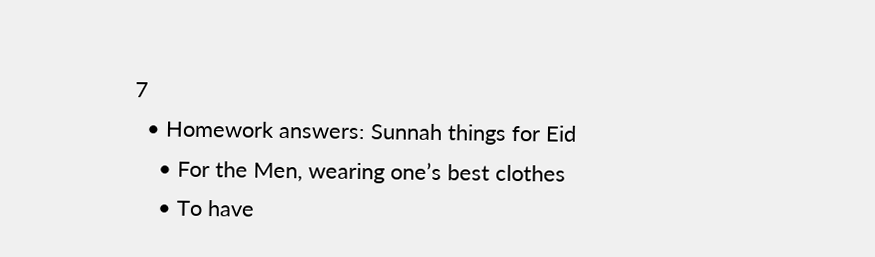7
  • Homework answers: Sunnah things for Eid
    • For the Men, wearing one’s best clothes
    • To have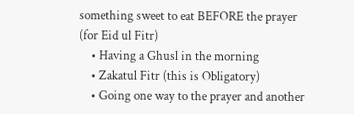something sweet to eat BEFORE the prayer (for Eid ul Fitr)
    • Having a Ghusl in the morning
    • Zakatul Fitr (this is Obligatory)
    • Going one way to the prayer and another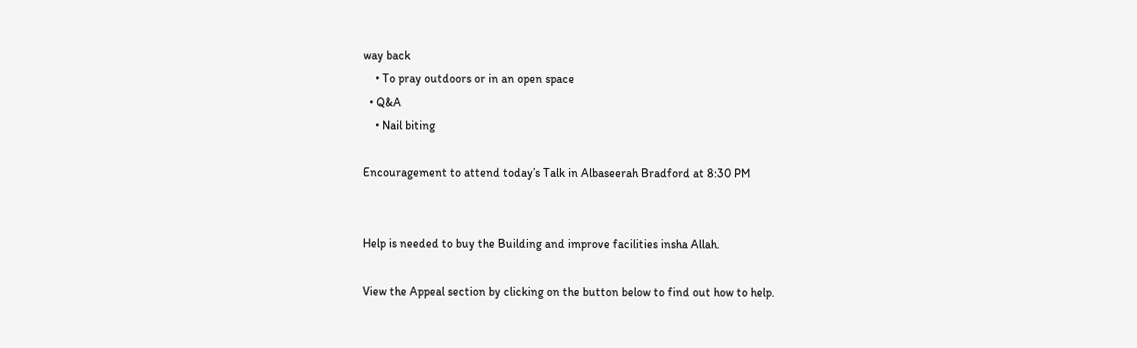way back
    • To pray outdoors or in an open space
  • Q&A
    • Nail biting

Encouragement to attend today’s Talk in Albaseerah Bradford at 8:30 PM


Help is needed to buy the Building and improve facilities insha Allah.

View the Appeal section by clicking on the button below to find out how to help.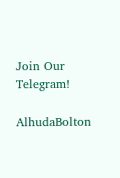Join Our Telegram!

AlhudaBolton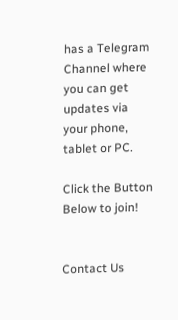has a Telegram Channel where you can get updates via your phone, tablet or PC.

Click the Button Below to join!


Contact Us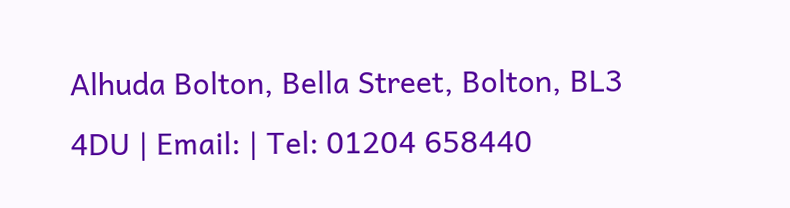Alhuda Bolton, Bella Street, Bolton, BL3 4DU | Email: | Tel: 01204 658440